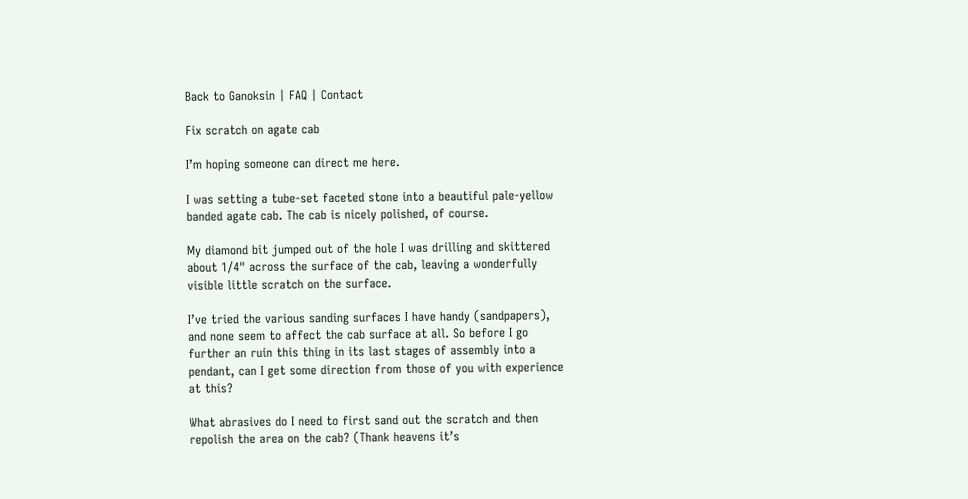Back to Ganoksin | FAQ | Contact

Fix scratch on agate cab

I’m hoping someone can direct me here.

I was setting a tube-set faceted stone into a beautiful pale-yellow
banded agate cab. The cab is nicely polished, of course.

My diamond bit jumped out of the hole I was drilling and skittered
about 1/4" across the surface of the cab, leaving a wonderfully
visible little scratch on the surface.

I’ve tried the various sanding surfaces I have handy (sandpapers),
and none seem to affect the cab surface at all. So before I go
further an ruin this thing in its last stages of assembly into a
pendant, can I get some direction from those of you with experience
at this?

What abrasives do I need to first sand out the scratch and then
repolish the area on the cab? (Thank heavens it’s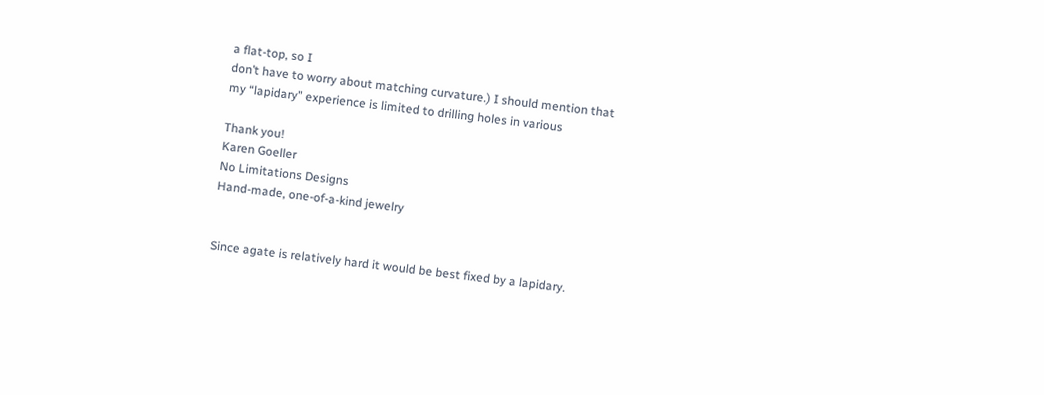a flat-top, so I
don’t have to worry about matching curvature.) I should mention that
my “lapidary” experience is limited to drilling holes in various

Thank you!
Karen Goeller
No Limitations Designs
Hand-made, one-of-a-kind jewelry


Since agate is relatively hard it would be best fixed by a lapidary.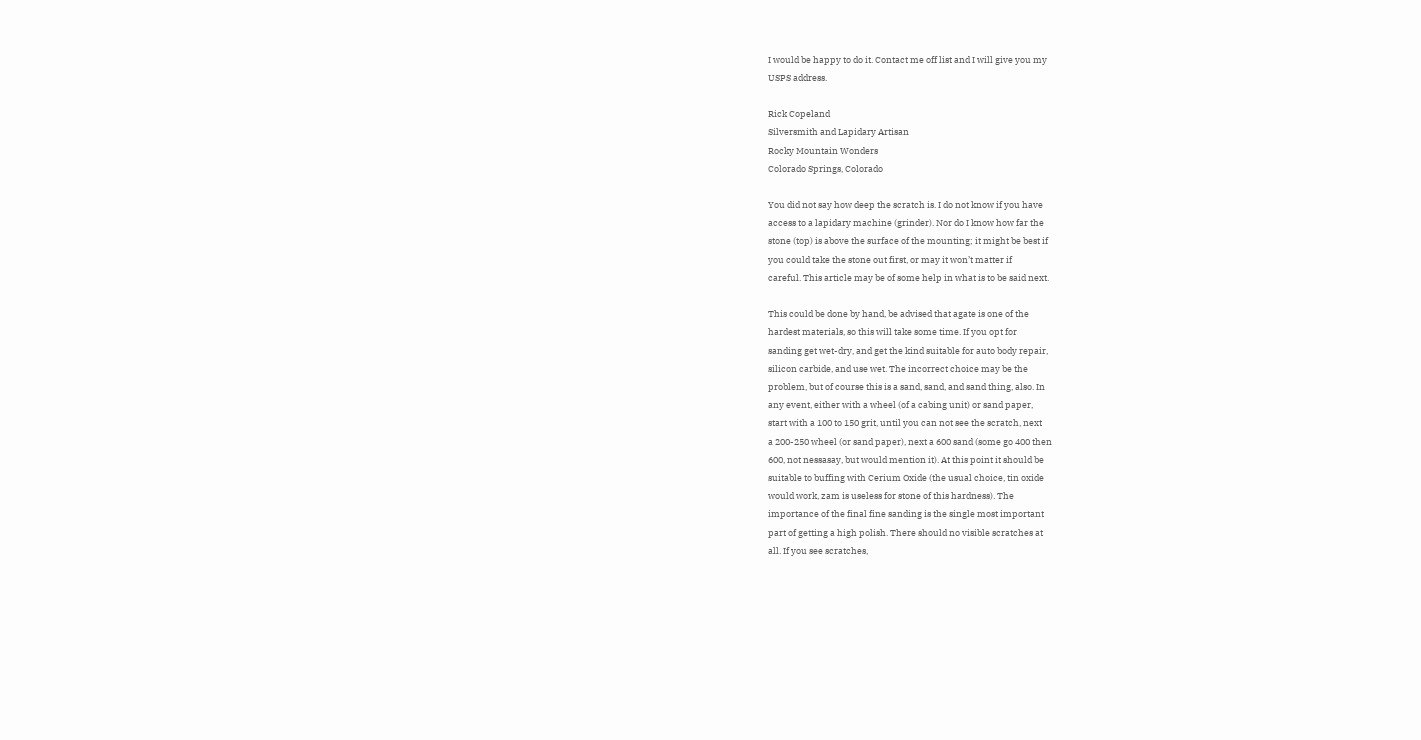I would be happy to do it. Contact me off list and I will give you my
USPS address.

Rick Copeland
Silversmith and Lapidary Artisan
Rocky Mountain Wonders
Colorado Springs, Colorado

You did not say how deep the scratch is. I do not know if you have
access to a lapidary machine (grinder). Nor do I know how far the
stone (top) is above the surface of the mounting; it might be best if
you could take the stone out first, or may it won’t matter if
careful. This article may be of some help in what is to be said next.

This could be done by hand, be advised that agate is one of the
hardest materials, so this will take some time. If you opt for
sanding get wet-dry, and get the kind suitable for auto body repair,
silicon carbide, and use wet. The incorrect choice may be the
problem, but of course this is a sand, sand, and sand thing, also. In
any event, either with a wheel (of a cabing unit) or sand paper,
start with a 100 to 150 grit, until you can not see the scratch, next
a 200-250 wheel (or sand paper), next a 600 sand (some go 400 then
600, not nessasay, but would mention it). At this point it should be
suitable to buffing with Cerium Oxide (the usual choice, tin oxide
would work, zam is useless for stone of this hardness). The
importance of the final fine sanding is the single most important
part of getting a high polish. There should no visible scratches at
all. If you see scratches,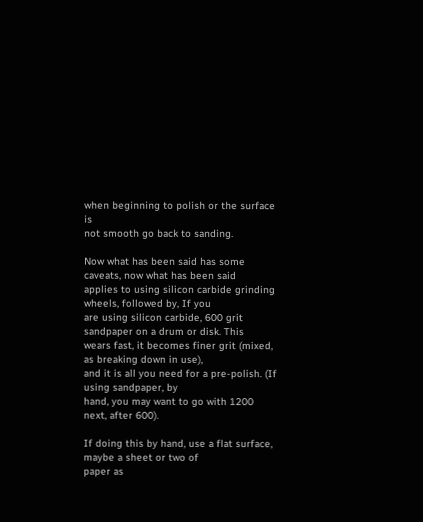when beginning to polish or the surface is
not smooth go back to sanding.

Now what has been said has some caveats, now what has been said
applies to using silicon carbide grinding wheels, followed by, If you
are using silicon carbide, 600 grit sandpaper on a drum or disk. This
wears fast, it becomes finer grit (mixed, as breaking down in use),
and it is all you need for a pre-polish. (If using sandpaper, by
hand, you may want to go with 1200 next, after 600).

If doing this by hand, use a flat surface, maybe a sheet or two of
paper as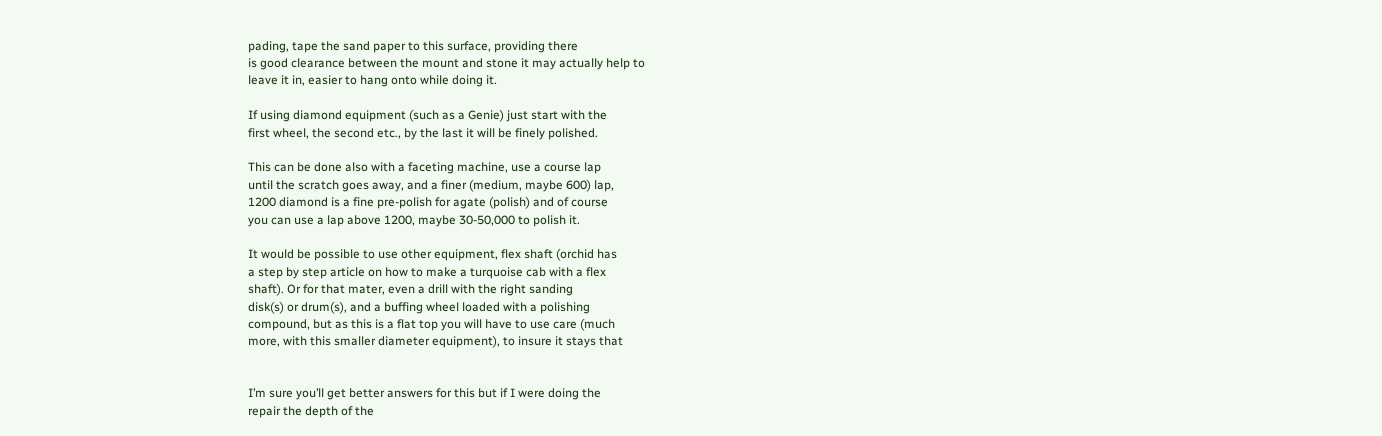pading, tape the sand paper to this surface, providing there
is good clearance between the mount and stone it may actually help to
leave it in, easier to hang onto while doing it.

If using diamond equipment (such as a Genie) just start with the
first wheel, the second etc., by the last it will be finely polished.

This can be done also with a faceting machine, use a course lap
until the scratch goes away, and a finer (medium, maybe 600) lap,
1200 diamond is a fine pre-polish for agate (polish) and of course
you can use a lap above 1200, maybe 30-50,000 to polish it.

It would be possible to use other equipment, flex shaft (orchid has
a step by step article on how to make a turquoise cab with a flex
shaft). Or for that mater, even a drill with the right sanding
disk(s) or drum(s), and a buffing wheel loaded with a polishing
compound, but as this is a flat top you will have to use care (much
more, with this smaller diameter equipment), to insure it stays that


I’m sure you’ll get better answers for this but if I were doing the
repair the depth of the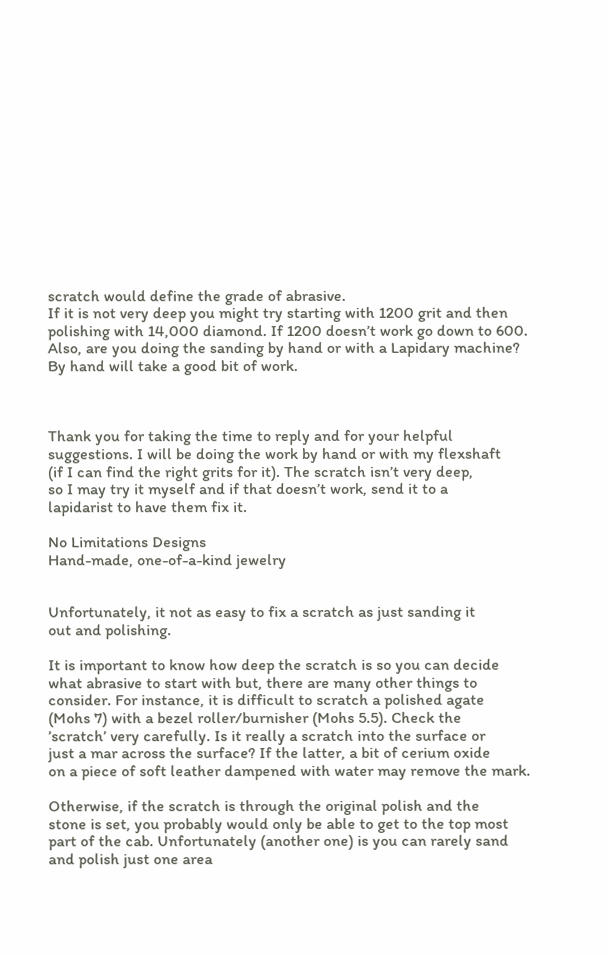scratch would define the grade of abrasive.
If it is not very deep you might try starting with 1200 grit and then
polishing with 14,000 diamond. If 1200 doesn’t work go down to 600.
Also, are you doing the sanding by hand or with a Lapidary machine?
By hand will take a good bit of work.



Thank you for taking the time to reply and for your helpful
suggestions. I will be doing the work by hand or with my flexshaft
(if I can find the right grits for it). The scratch isn’t very deep,
so I may try it myself and if that doesn’t work, send it to a
lapidarist to have them fix it.

No Limitations Designs
Hand-made, one-of-a-kind jewelry


Unfortunately, it not as easy to fix a scratch as just sanding it
out and polishing.

It is important to know how deep the scratch is so you can decide
what abrasive to start with but, there are many other things to
consider. For instance, it is difficult to scratch a polished agate
(Mohs 7) with a bezel roller/burnisher (Mohs 5.5). Check the
’scratch’ very carefully. Is it really a scratch into the surface or
just a mar across the surface? If the latter, a bit of cerium oxide
on a piece of soft leather dampened with water may remove the mark.

Otherwise, if the scratch is through the original polish and the
stone is set, you probably would only be able to get to the top most
part of the cab. Unfortunately (another one) is you can rarely sand
and polish just one area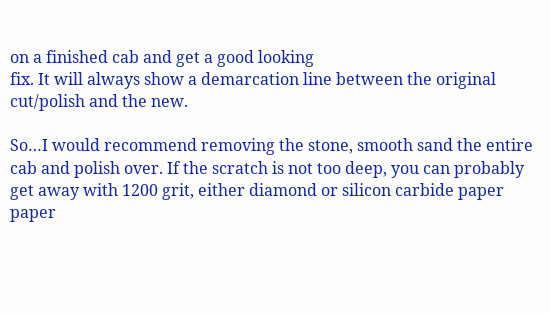on a finished cab and get a good looking
fix. It will always show a demarcation line between the original
cut/polish and the new.

So…I would recommend removing the stone, smooth sand the entire
cab and polish over. If the scratch is not too deep, you can probably
get away with 1200 grit, either diamond or silicon carbide paper
paper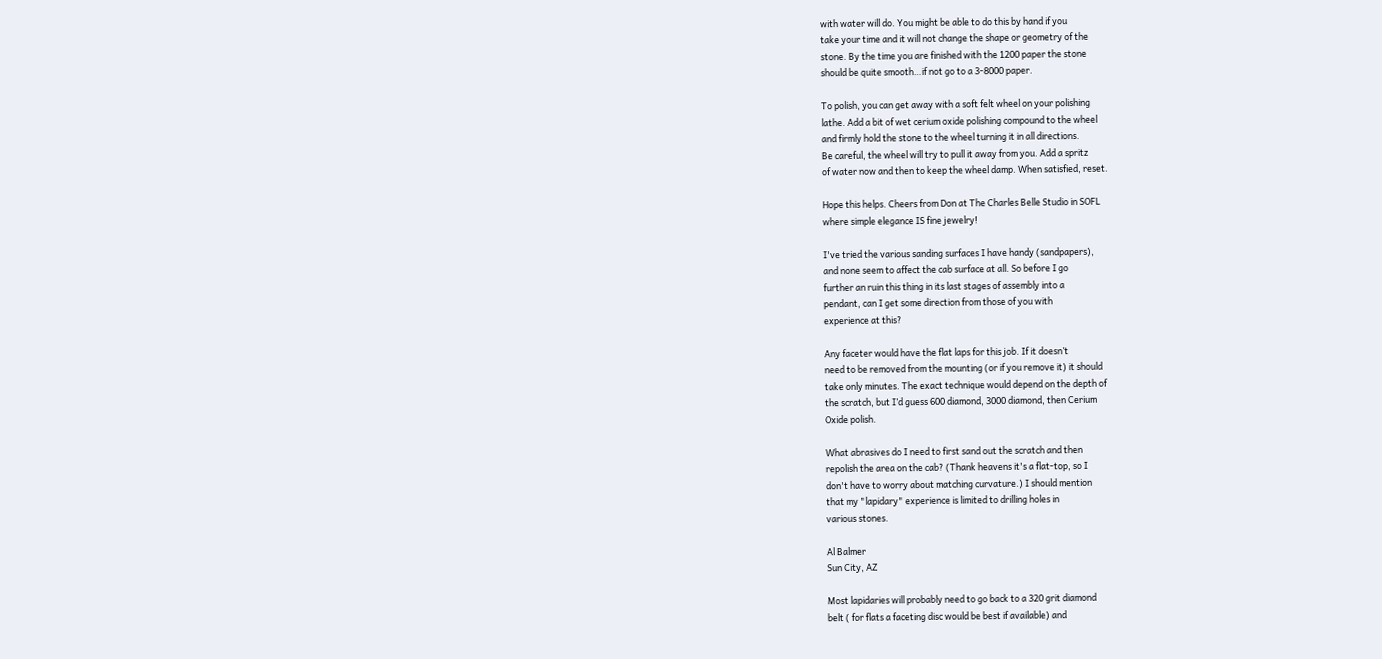with water will do. You might be able to do this by hand if you
take your time and it will not change the shape or geometry of the
stone. By the time you are finished with the 1200 paper the stone
should be quite smooth…if not go to a 3-8000 paper.

To polish, you can get away with a soft felt wheel on your polishing
lathe. Add a bit of wet cerium oxide polishing compound to the wheel
and firmly hold the stone to the wheel turning it in all directions.
Be careful, the wheel will try to pull it away from you. Add a spritz
of water now and then to keep the wheel damp. When satisfied, reset.

Hope this helps. Cheers from Don at The Charles Belle Studio in SOFL
where simple elegance IS fine jewelry!

I've tried the various sanding surfaces I have handy (sandpapers),
and none seem to affect the cab surface at all. So before I go
further an ruin this thing in its last stages of assembly into a
pendant, can I get some direction from those of you with
experience at this?

Any faceter would have the flat laps for this job. If it doesn’t
need to be removed from the mounting (or if you remove it) it should
take only minutes. The exact technique would depend on the depth of
the scratch, but I’d guess 600 diamond, 3000 diamond, then Cerium
Oxide polish.

What abrasives do I need to first sand out the scratch and then
repolish the area on the cab? (Thank heavens it's a flat-top, so I
don't have to worry about matching curvature.) I should mention
that my "lapidary" experience is limited to drilling holes in
various stones.

Al Balmer
Sun City, AZ

Most lapidaries will probably need to go back to a 320 grit diamond
belt ( for flats a faceting disc would be best if available) and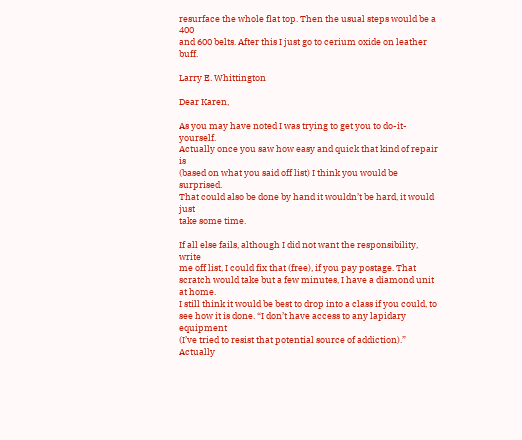resurface the whole flat top. Then the usual steps would be a 400
and 600 belts. After this I just go to cerium oxide on leather buff.

Larry E. Whittington

Dear Karen,

As you may have noted I was trying to get you to do-it-yourself.
Actually once you saw how easy and quick that kind of repair is
(based on what you said off list) I think you would be surprised.
That could also be done by hand it wouldn’t be hard, it would just
take some time.

If all else fails, although I did not want the responsibility, write
me off list, I could fix that (free), if you pay postage. That
scratch would take but a few minutes, I have a diamond unit at home.
I still think it would be best to drop into a class if you could, to
see how it is done. “I don’t have access to any lapidary equipment
(I’ve tried to resist that potential source of addiction).” Actually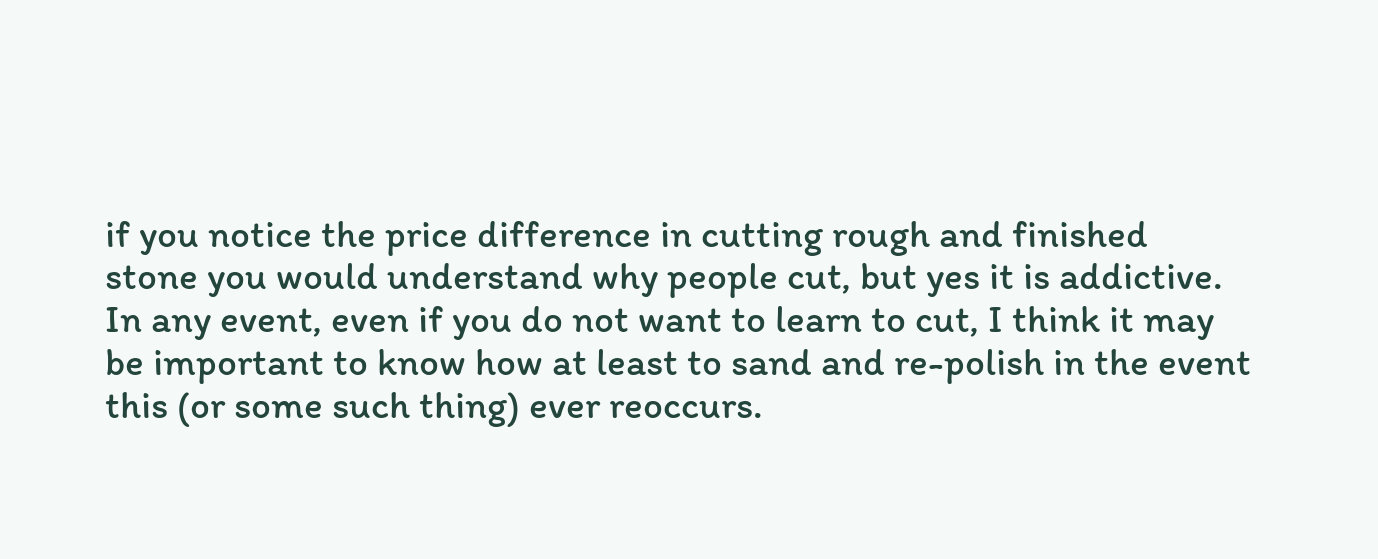if you notice the price difference in cutting rough and finished
stone you would understand why people cut, but yes it is addictive.
In any event, even if you do not want to learn to cut, I think it may
be important to know how at least to sand and re-polish in the event
this (or some such thing) ever reoccurs.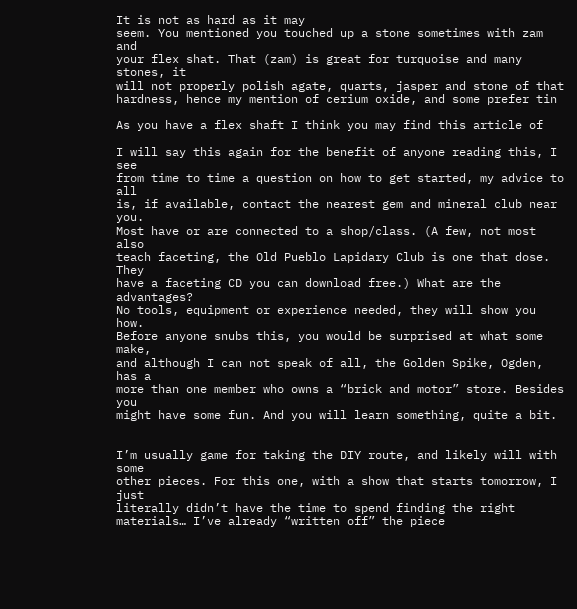It is not as hard as it may
seem. You mentioned you touched up a stone sometimes with zam and
your flex shat. That (zam) is great for turquoise and many stones, it
will not properly polish agate, quarts, jasper and stone of that
hardness, hence my mention of cerium oxide, and some prefer tin

As you have a flex shaft I think you may find this article of

I will say this again for the benefit of anyone reading this, I see
from time to time a question on how to get started, my advice to all
is, if available, contact the nearest gem and mineral club near you.
Most have or are connected to a shop/class. (A few, not most also
teach faceting, the Old Pueblo Lapidary Club is one that dose. They
have a faceting CD you can download free.) What are the advantages?
No tools, equipment or experience needed, they will show you how.
Before anyone snubs this, you would be surprised at what some make,
and although I can not speak of all, the Golden Spike, Ogden, has a
more than one member who owns a “brick and motor” store. Besides you
might have some fun. And you will learn something, quite a bit.


I’m usually game for taking the DIY route, and likely will with some
other pieces. For this one, with a show that starts tomorrow, I just
literally didn’t have the time to spend finding the right
materials… I’ve already “written off” the piece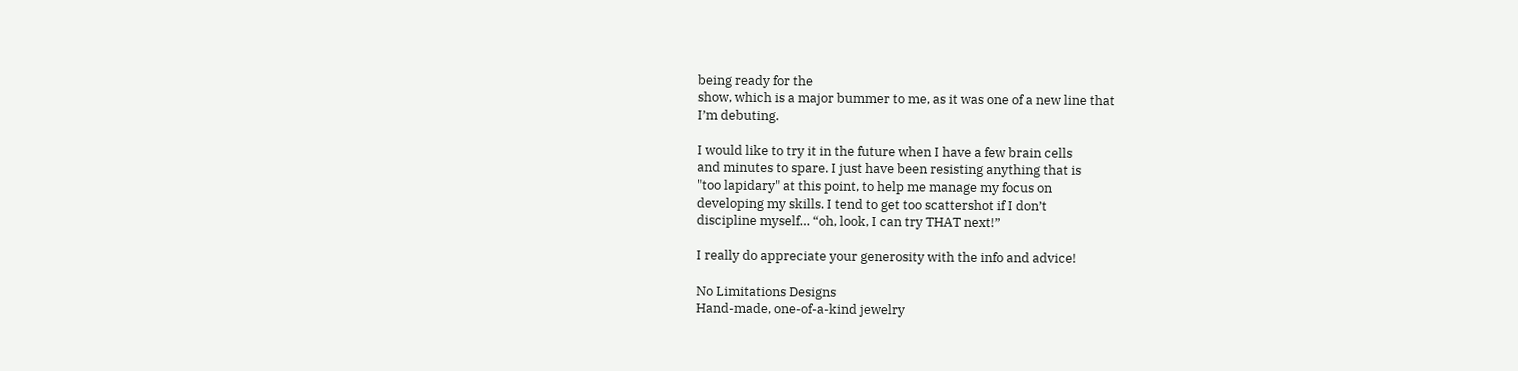being ready for the
show, which is a major bummer to me, as it was one of a new line that
I’m debuting.

I would like to try it in the future when I have a few brain cells
and minutes to spare. I just have been resisting anything that is
"too lapidary" at this point, to help me manage my focus on
developing my skills. I tend to get too scattershot if I don’t
discipline myself… “oh, look, I can try THAT next!”

I really do appreciate your generosity with the info and advice!

No Limitations Designs
Hand-made, one-of-a-kind jewelry